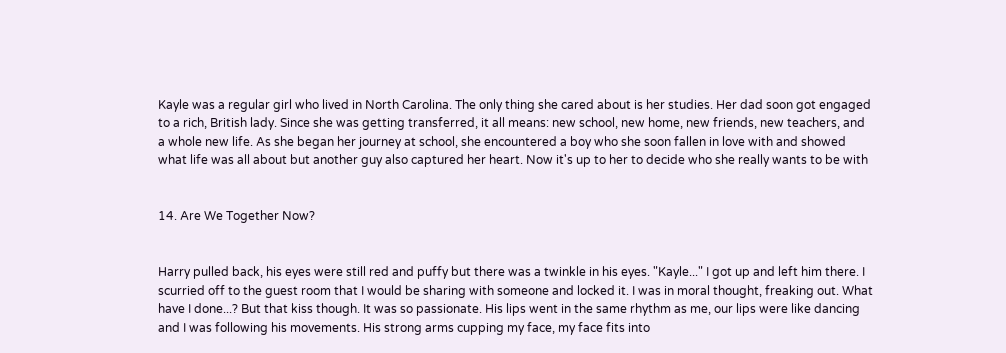Kayle was a regular girl who lived in North Carolina. The only thing she cared about is her studies. Her dad soon got engaged to a rich, British lady. Since she was getting transferred, it all means: new school, new home, new friends, new teachers, and a whole new life. As she began her journey at school, she encountered a boy who she soon fallen in love with and showed what life was all about but another guy also captured her heart. Now it's up to her to decide who she really wants to be with


14. Are We Together Now?


Harry pulled back, his eyes were still red and puffy but there was a twinkle in his eyes. "Kayle..." I got up and left him there. I scurried off to the guest room that I would be sharing with someone and locked it. I was in moral thought, freaking out. What have I done...? But that kiss though. It was so passionate. His lips went in the same rhythm as me, our lips were like dancing and I was following his movements. His strong arms cupping my face, my face fits into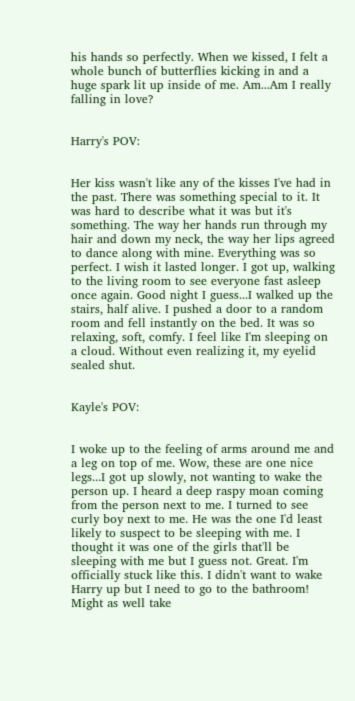his hands so perfectly. When we kissed, I felt a whole bunch of butterflies kicking in and a huge spark lit up inside of me. Am...Am I really falling in love?


Harry's POV:


Her kiss wasn't like any of the kisses I've had in the past. There was something special to it. It was hard to describe what it was but it's something. The way her hands run through my hair and down my neck, the way her lips agreed to dance along with mine. Everything was so perfect. I wish it lasted longer. I got up, walking to the living room to see everyone fast asleep once again. Good night I guess...I walked up the stairs, half alive. I pushed a door to a random room and fell instantly on the bed. It was so relaxing, soft, comfy. I feel like I'm sleeping on a cloud. Without even realizing it, my eyelid sealed shut.


Kayle's POV:


I woke up to the feeling of arms around me and a leg on top of me. Wow, these are one nice legs...I got up slowly, not wanting to wake the person up. I heard a deep raspy moan coming from the person next to me. I turned to see curly boy next to me. He was the one I'd least likely to suspect to be sleeping with me. I thought it was one of the girls that'll be sleeping with me but I guess not. Great. I'm officially stuck like this. I didn't want to wake Harry up but I need to go to the bathroom! Might as well take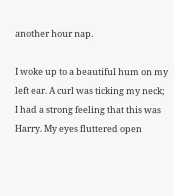another hour nap.

I woke up to a beautiful hum on my left ear. A curl was ticking my neck; I had a strong feeling that this was Harry. My eyes fluttered open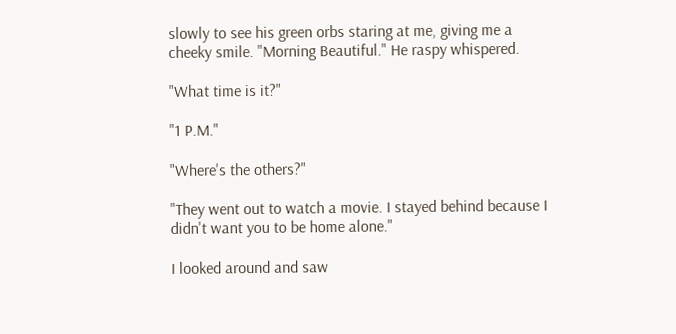slowly to see his green orbs staring at me, giving me a cheeky smile. "Morning Beautiful." He raspy whispered.

"What time is it?"

"1 P.M."

"Where's the others?"

"They went out to watch a movie. I stayed behind because I didn't want you to be home alone."

I looked around and saw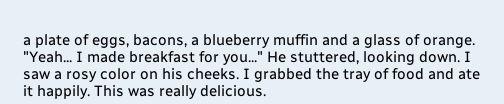a plate of eggs, bacons, a blueberry muffin and a glass of orange. "Yeah... I made breakfast for you..." He stuttered, looking down. I saw a rosy color on his cheeks. I grabbed the tray of food and ate it happily. This was really delicious.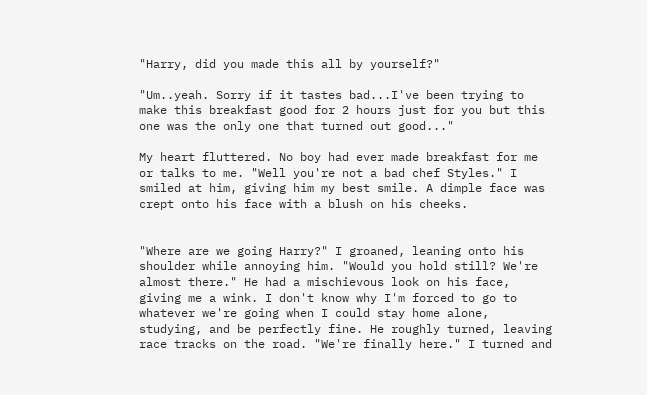"Harry, did you made this all by yourself?"

"Um..yeah. Sorry if it tastes bad...I've been trying to make this breakfast good for 2 hours just for you but this one was the only one that turned out good..."

My heart fluttered. No boy had ever made breakfast for me or talks to me. "Well you're not a bad chef Styles." I smiled at him, giving him my best smile. A dimple face was crept onto his face with a blush on his cheeks.


"Where are we going Harry?" I groaned, leaning onto his shoulder while annoying him. "Would you hold still? We're almost there." He had a mischievous look on his face, giving me a wink. I don't know why I'm forced to go to whatever we're going when I could stay home alone, studying, and be perfectly fine. He roughly turned, leaving race tracks on the road. "We're finally here." I turned and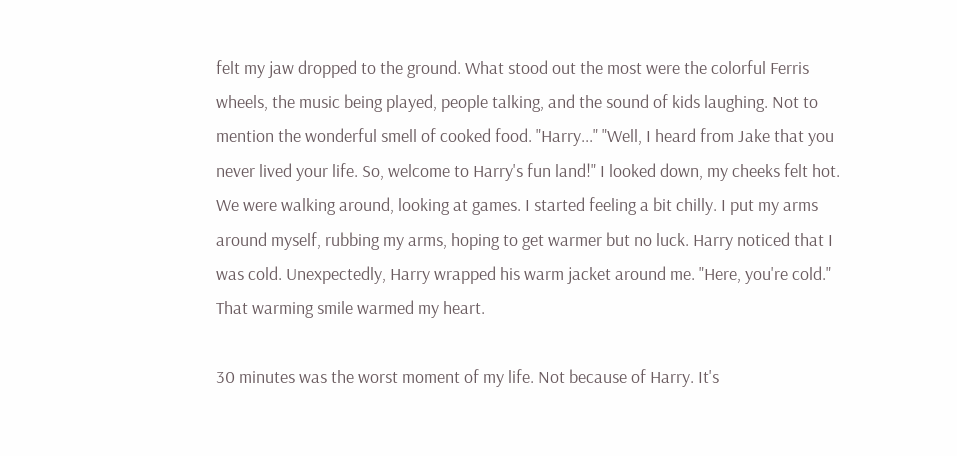felt my jaw dropped to the ground. What stood out the most were the colorful Ferris wheels, the music being played, people talking, and the sound of kids laughing. Not to mention the wonderful smell of cooked food. "Harry..." "Well, I heard from Jake that you never lived your life. So, welcome to Harry's fun land!" I looked down, my cheeks felt hot. We were walking around, looking at games. I started feeling a bit chilly. I put my arms around myself, rubbing my arms, hoping to get warmer but no luck. Harry noticed that I was cold. Unexpectedly, Harry wrapped his warm jacket around me. "Here, you're cold." That warming smile warmed my heart.

30 minutes was the worst moment of my life. Not because of Harry. It's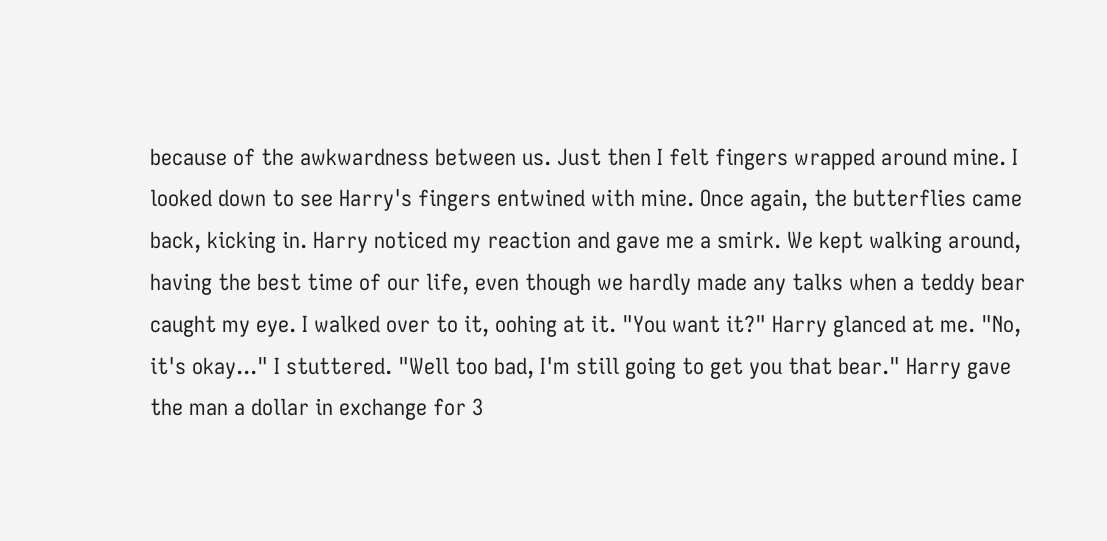because of the awkwardness between us. Just then I felt fingers wrapped around mine. I looked down to see Harry's fingers entwined with mine. Once again, the butterflies came back, kicking in. Harry noticed my reaction and gave me a smirk. We kept walking around, having the best time of our life, even though we hardly made any talks when a teddy bear caught my eye. I walked over to it, oohing at it. "You want it?" Harry glanced at me. "No, it's okay..." I stuttered. "Well too bad, I'm still going to get you that bear." Harry gave the man a dollar in exchange for 3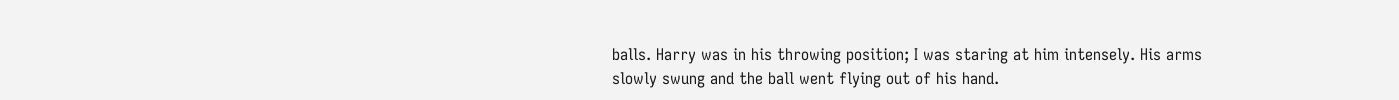balls. Harry was in his throwing position; I was staring at him intensely. His arms slowly swung and the ball went flying out of his hand.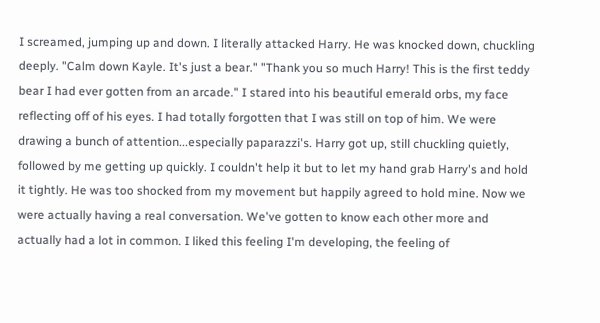I screamed, jumping up and down. I literally attacked Harry. He was knocked down, chuckling deeply. "Calm down Kayle. It's just a bear." "Thank you so much Harry! This is the first teddy bear I had ever gotten from an arcade." I stared into his beautiful emerald orbs, my face reflecting off of his eyes. I had totally forgotten that I was still on top of him. We were drawing a bunch of attention...especially paparazzi's. Harry got up, still chuckling quietly, followed by me getting up quickly. I couldn't help it but to let my hand grab Harry's and hold it tightly. He was too shocked from my movement but happily agreed to hold mine. Now we were actually having a real conversation. We've gotten to know each other more and actually had a lot in common. I liked this feeling I'm developing, the feeling of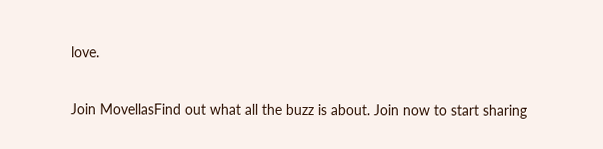love.

Join MovellasFind out what all the buzz is about. Join now to start sharing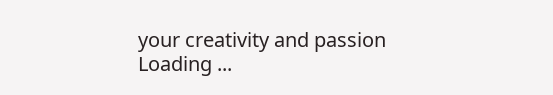your creativity and passion
Loading ...